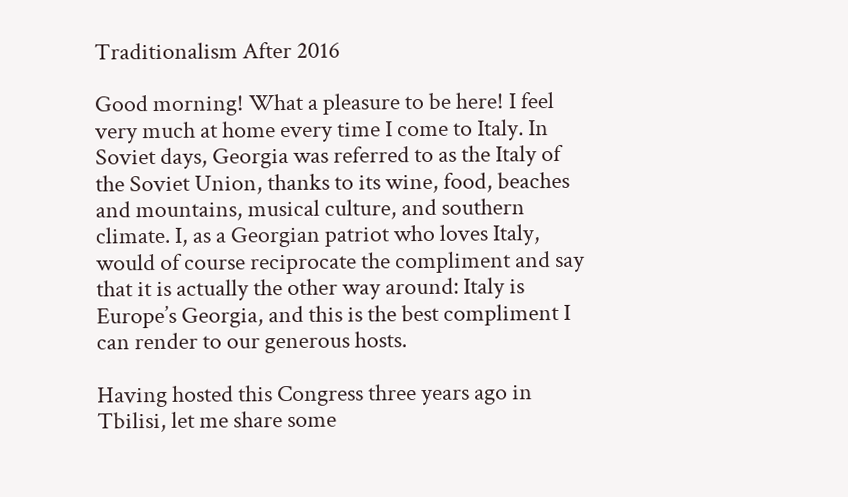Traditionalism After 2016

Good morning! What a pleasure to be here! I feel very much at home every time I come to Italy. In Soviet days, Georgia was referred to as the Italy of the Soviet Union, thanks to its wine, food, beaches and mountains, musical culture, and southern climate. I, as a Georgian patriot who loves Italy, would of course reciprocate the compliment and say that it is actually the other way around: Italy is Europe’s Georgia, and this is the best compliment I can render to our generous hosts.

Having hosted this Congress three years ago in Tbilisi, let me share some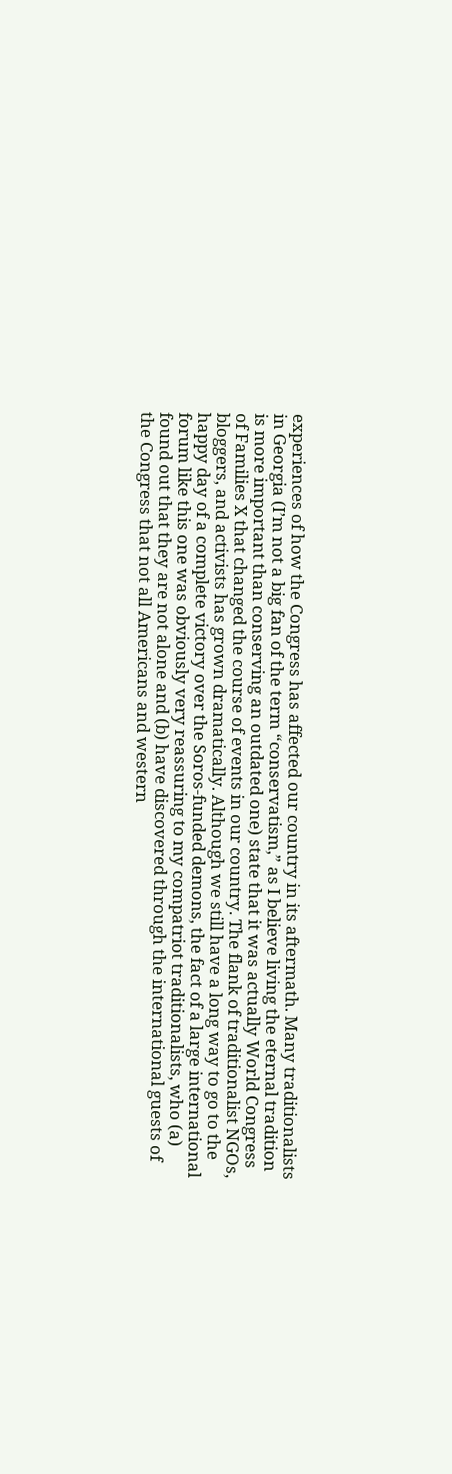experiences of how the Congress has affected our country in its aftermath. Many traditionalists in Georgia (I’m not a big fan of the term “conservatism,” as I believe living the eternal tradition is more important than conserving an outdated one) state that it was actually World Congress of Families X that changed the course of events in our country. The flank of traditionalist NGOs, bloggers, and activists has grown dramatically. Although we still have a long way to go to the happy day of a complete victory over the Soros-funded demons, the fact of a large international forum like this one was obviously very reassuring to my compatriot traditionalists, who (a) found out that they are not alone and (b) have discovered through the international guests of the Congress that not all Americans and western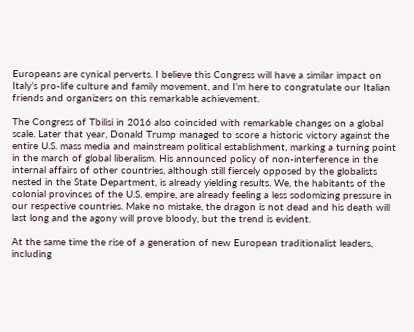Europeans are cynical perverts. I believe this Congress will have a similar impact on Italy’s pro-life culture and family movement, and I’m here to congratulate our Italian friends and organizers on this remarkable achievement.

The Congress of Tbilisi in 2016 also coincided with remarkable changes on a global scale. Later that year, Donald Trump managed to score a historic victory against the entire U.S. mass media and mainstream political establishment, marking a turning point in the march of global liberalism. His announced policy of non-interference in the internal affairs of other countries, although still fiercely opposed by the globalists nested in the State Department, is already yielding results. We, the habitants of the colonial provinces of the U.S. empire, are already feeling a less sodomizing pressure in our respective countries. Make no mistake, the dragon is not dead and his death will last long and the agony will prove bloody, but the trend is evident.

At the same time the rise of a generation of new European traditionalist leaders, including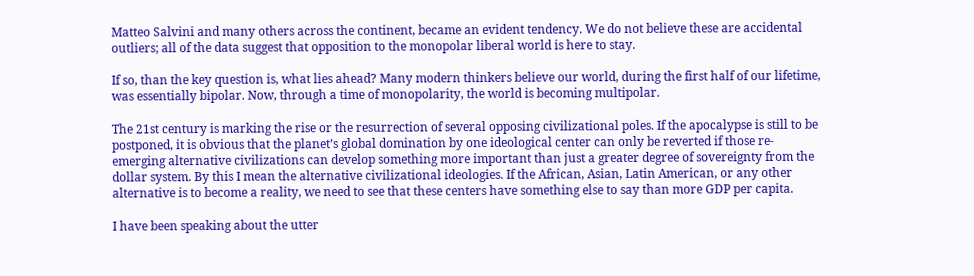Matteo Salvini and many others across the continent, became an evident tendency. We do not believe these are accidental outliers; all of the data suggest that opposition to the monopolar liberal world is here to stay.

If so, than the key question is, what lies ahead? Many modern thinkers believe our world, during the first half of our lifetime, was essentially bipolar. Now, through a time of monopolarity, the world is becoming multipolar.

The 21st century is marking the rise or the resurrection of several opposing civilizational poles. If the apocalypse is still to be postponed, it is obvious that the planet’s global domination by one ideological center can only be reverted if those re-emerging alternative civilizations can develop something more important than just a greater degree of sovereignty from the dollar system. By this I mean the alternative civilizational ideologies. If the African, Asian, Latin American, or any other alternative is to become a reality, we need to see that these centers have something else to say than more GDP per capita.

I have been speaking about the utter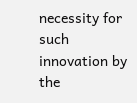necessity for such innovation by the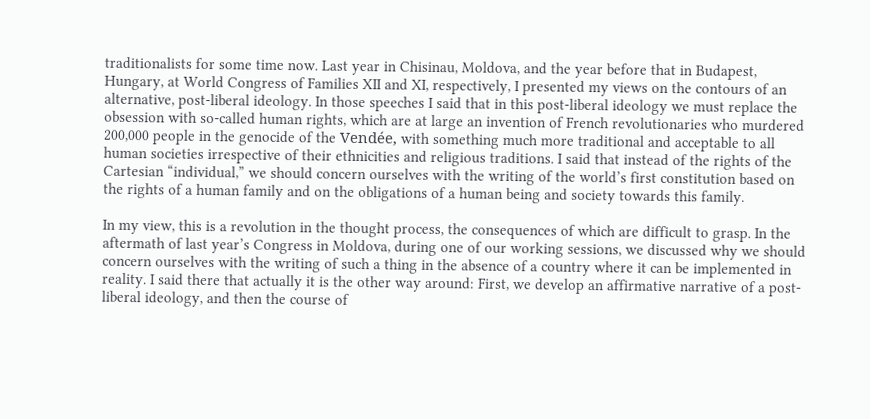traditionalists for some time now. Last year in Chisinau, Moldova, and the year before that in Budapest, Hungary, at World Congress of Families XII and XI, respectively, I presented my views on the contours of an alternative, post-liberal ideology. In those speeches I said that in this post-liberal ideology we must replace the obsession with so-called human rights, which are at large an invention of French revolutionaries who murdered 200,000 people in the genocide of the Vendée, with something much more traditional and acceptable to all human societies irrespective of their ethnicities and religious traditions. I said that instead of the rights of the Cartesian “individual,” we should concern ourselves with the writing of the world’s first constitution based on the rights of a human family and on the obligations of a human being and society towards this family.

In my view, this is a revolution in the thought process, the consequences of which are difficult to grasp. In the aftermath of last year’s Congress in Moldova, during one of our working sessions, we discussed why we should concern ourselves with the writing of such a thing in the absence of a country where it can be implemented in reality. I said there that actually it is the other way around: First, we develop an affirmative narrative of a post-liberal ideology, and then the course of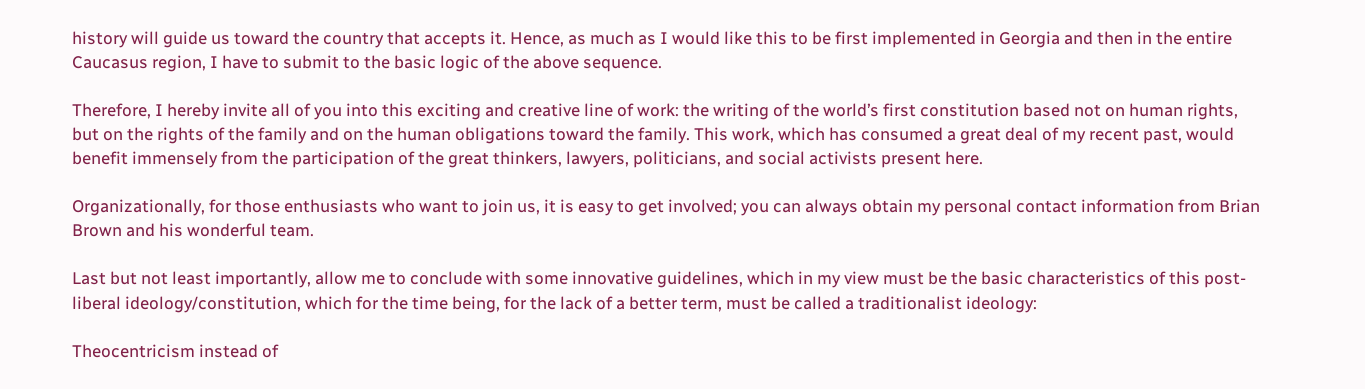history will guide us toward the country that accepts it. Hence, as much as I would like this to be first implemented in Georgia and then in the entire Caucasus region, I have to submit to the basic logic of the above sequence.

Therefore, I hereby invite all of you into this exciting and creative line of work: the writing of the world’s first constitution based not on human rights, but on the rights of the family and on the human obligations toward the family. This work, which has consumed a great deal of my recent past, would benefit immensely from the participation of the great thinkers, lawyers, politicians, and social activists present here.

Organizationally, for those enthusiasts who want to join us, it is easy to get involved; you can always obtain my personal contact information from Brian Brown and his wonderful team.

Last but not least importantly, allow me to conclude with some innovative guidelines, which in my view must be the basic characteristics of this post-liberal ideology/constitution, which for the time being, for the lack of a better term, must be called a traditionalist ideology:

Theocentricism instead of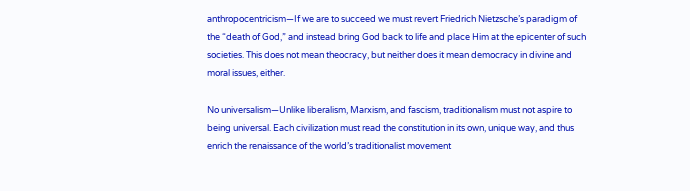anthropocentricism—If we are to succeed we must revert Friedrich Nietzsche’s paradigm of the “death of God,” and instead bring God back to life and place Him at the epicenter of such societies. This does not mean theocracy, but neither does it mean democracy in divine and moral issues, either.

No universalism—Unlike liberalism, Marxism, and fascism, traditionalism must not aspire to being universal. Each civilization must read the constitution in its own, unique way, and thus enrich the renaissance of the world’s traditionalist movement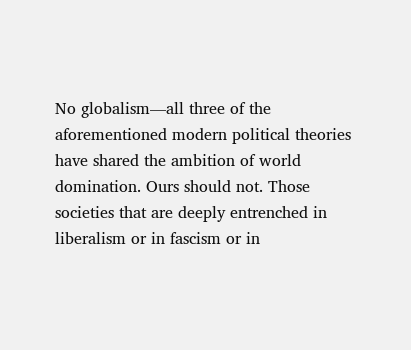No globalism—all three of the aforementioned modern political theories have shared the ambition of world domination. Ours should not. Those societies that are deeply entrenched in liberalism or in fascism or in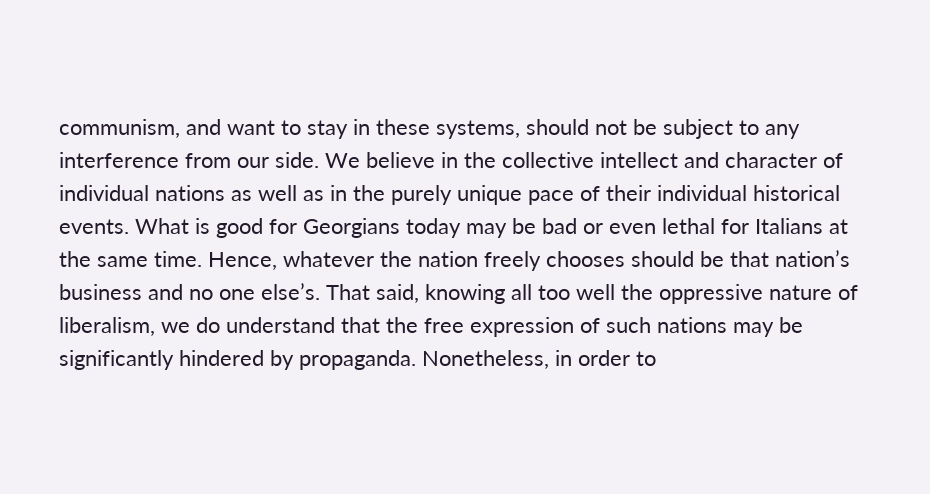communism, and want to stay in these systems, should not be subject to any interference from our side. We believe in the collective intellect and character of individual nations as well as in the purely unique pace of their individual historical events. What is good for Georgians today may be bad or even lethal for Italians at the same time. Hence, whatever the nation freely chooses should be that nation’s business and no one else’s. That said, knowing all too well the oppressive nature of liberalism, we do understand that the free expression of such nations may be significantly hindered by propaganda. Nonetheless, in order to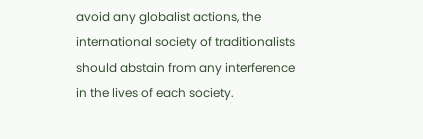avoid any globalist actions, the international society of traditionalists should abstain from any interference in the lives of each society.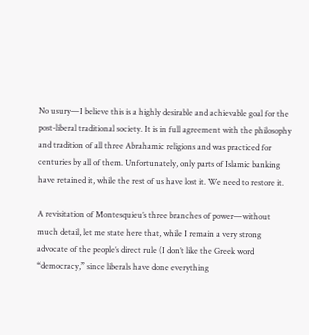No usury—I believe this is a highly desirable and achievable goal for the post-liberal traditional society. It is in full agreement with the philosophy and tradition of all three Abrahamic religions and was practiced for centuries by all of them. Unfortunately, only parts of Islamic banking have retained it, while the rest of us have lost it. We need to restore it.

A revisitation of Montesquieu’s three branches of power—without much detail, let me state here that, while I remain a very strong advocate of the people’s direct rule (I don’t like the Greek word “democracy,” since liberals have done everything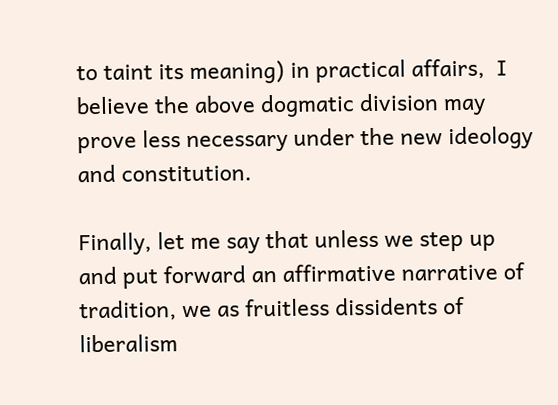to taint its meaning) in practical affairs,  I believe the above dogmatic division may prove less necessary under the new ideology and constitution.

Finally, let me say that unless we step up and put forward an affirmative narrative of tradition, we as fruitless dissidents of liberalism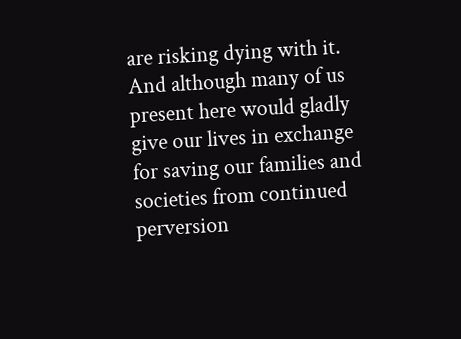are risking dying with it. And although many of us present here would gladly give our lives in exchange for saving our families and societies from continued perversion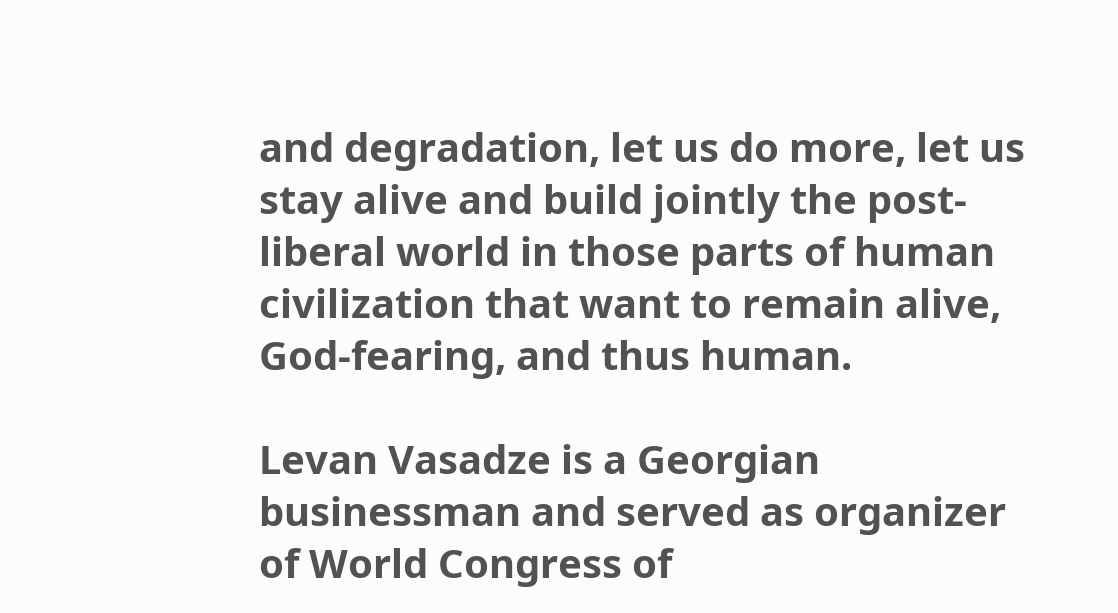and degradation, let us do more, let us stay alive and build jointly the post-liberal world in those parts of human civilization that want to remain alive, God-fearing, and thus human.

Levan Vasadze is a Georgian businessman and served as organizer of World Congress of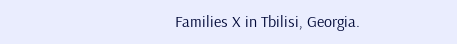Families X in Tbilisi, Georgia.